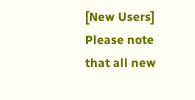[New Users] Please note that all new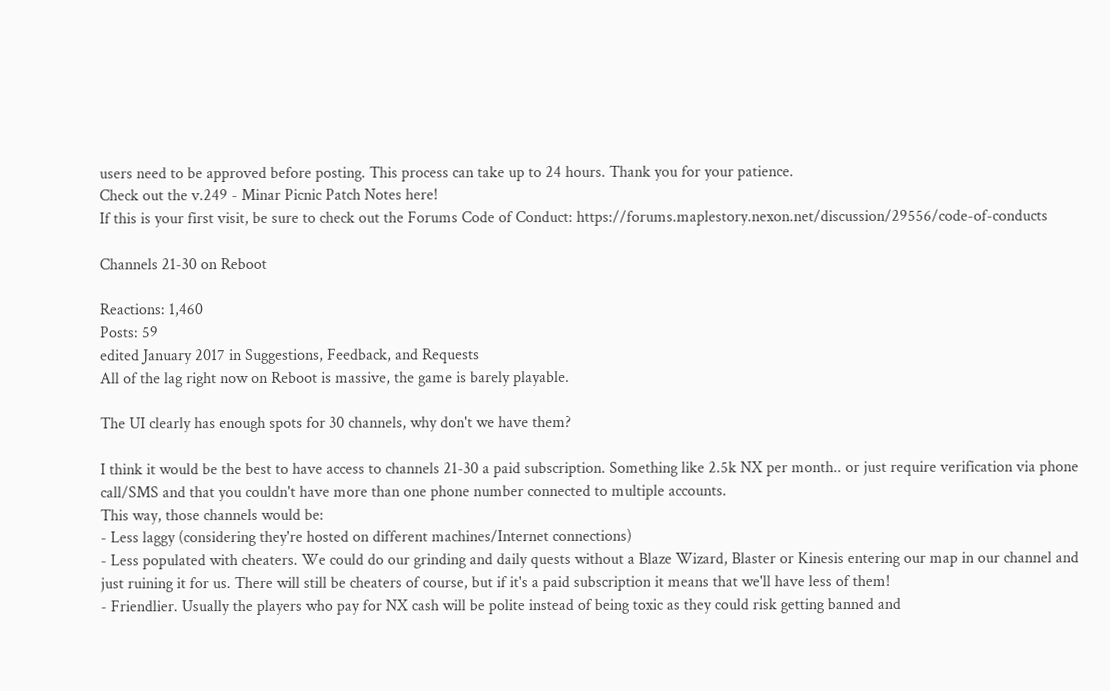users need to be approved before posting. This process can take up to 24 hours. Thank you for your patience.
Check out the v.249 - Minar Picnic Patch Notes here!
If this is your first visit, be sure to check out the Forums Code of Conduct: https://forums.maplestory.nexon.net/discussion/29556/code-of-conducts

Channels 21-30 on Reboot

Reactions: 1,460
Posts: 59
edited January 2017 in Suggestions, Feedback, and Requests
All of the lag right now on Reboot is massive, the game is barely playable.

The UI clearly has enough spots for 30 channels, why don't we have them?

I think it would be the best to have access to channels 21-30 a paid subscription. Something like 2.5k NX per month.. or just require verification via phone call/SMS and that you couldn't have more than one phone number connected to multiple accounts.
This way, those channels would be:
- Less laggy (considering they're hosted on different machines/Internet connections)
- Less populated with cheaters. We could do our grinding and daily quests without a Blaze Wizard, Blaster or Kinesis entering our map in our channel and just ruining it for us. There will still be cheaters of course, but if it's a paid subscription it means that we'll have less of them!
- Friendlier. Usually the players who pay for NX cash will be polite instead of being toxic as they could risk getting banned and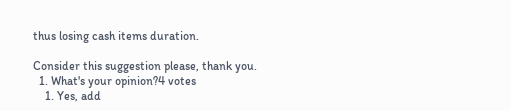thus losing cash items duration.

Consider this suggestion please, thank you.
  1. What's your opinion?4 votes
    1. Yes, add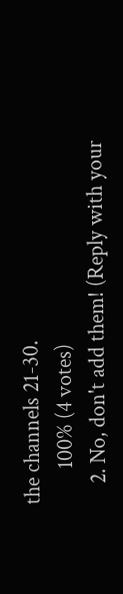the channels 21-30.
       100% (4 votes)
    2. No, don't add them! (Reply with your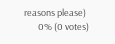reasons please)
       0% (0 votes)